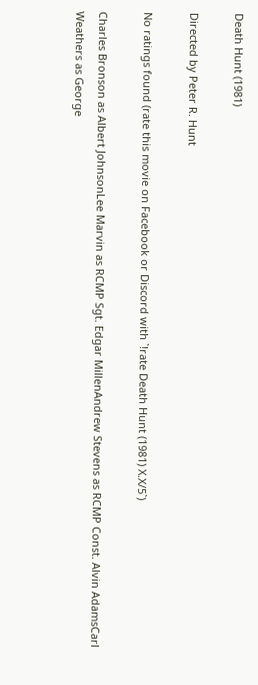Death Hunt (1981)

Directed by Peter R. Hunt

No ratings found (rate this movie on Facebook or Discord with `!rate Death Hunt (1981) X.X/5`)

Charles Bronson as Albert JohnsonLee Marvin as RCMP Sgt. Edgar MillenAndrew Stevens as RCMP Const. Alvin AdamsCarl Weathers as George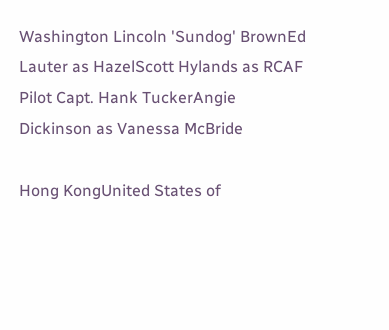Washington Lincoln 'Sundog' BrownEd Lauter as HazelScott Hylands as RCAF Pilot Capt. Hank TuckerAngie Dickinson as Vanessa McBride

Hong KongUnited States of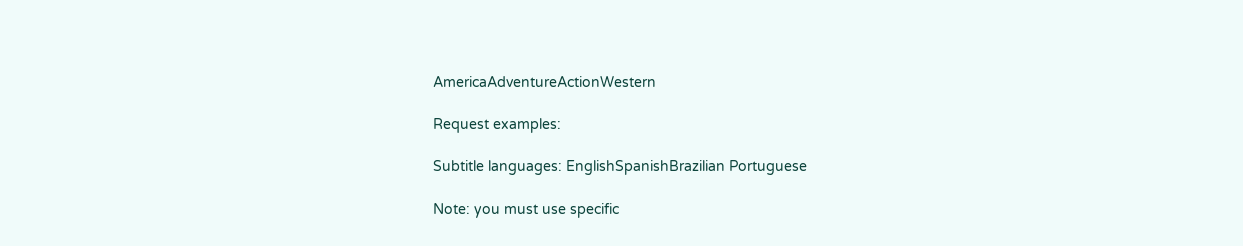AmericaAdventureActionWestern

Request examples:

Subtitle languages: EnglishSpanishBrazilian Portuguese

Note: you must use specific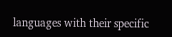languages with their specific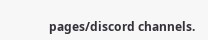pages/discord channels.